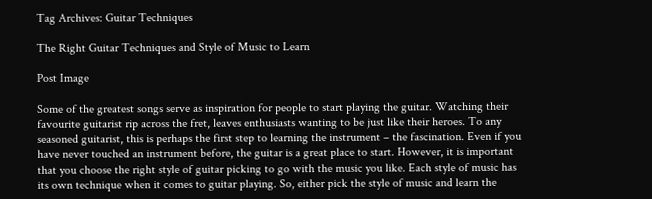Tag Archives: Guitar Techniques

The Right Guitar Techniques and Style of Music to Learn

Post Image

Some of the greatest songs serve as inspiration for people to start playing the guitar. Watching their favourite guitarist rip across the fret, leaves enthusiasts wanting to be just like their heroes. To any seasoned guitarist, this is perhaps the first step to learning the instrument – the fascination. Even if you have never touched an instrument before, the guitar is a great place to start. However, it is important that you choose the right style of guitar picking to go with the music you like. Each style of music has its own technique when it comes to guitar playing. So, either pick the style of music and learn the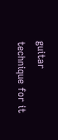guitar technique for it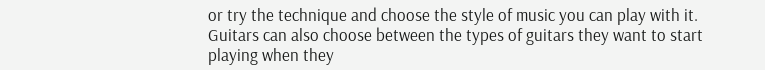or try the technique and choose the style of music you can play with it. Guitars can also choose between the types of guitars they want to start playing when they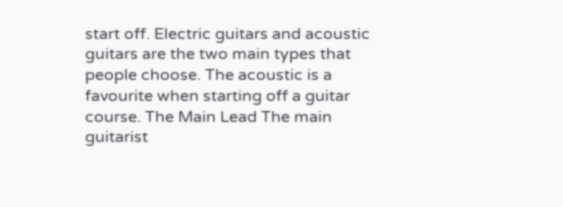start off. Electric guitars and acoustic guitars are the two main types that people choose. The acoustic is a favourite when starting off a guitar course. The Main Lead The main guitarist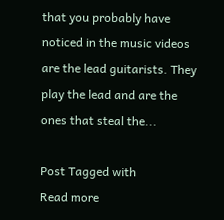that you probably have noticed in the music videos are the lead guitarists. They play the lead and are the ones that steal the...

Post Tagged with
Read more